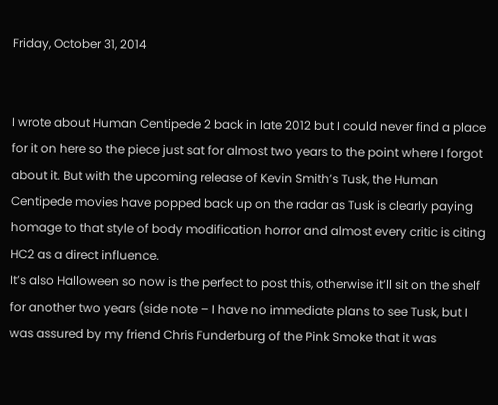Friday, October 31, 2014


I wrote about Human Centipede 2 back in late 2012 but I could never find a place for it on here so the piece just sat for almost two years to the point where I forgot about it. But with the upcoming release of Kevin Smith’s Tusk, the Human Centipede movies have popped back up on the radar as Tusk is clearly paying homage to that style of body modification horror and almost every critic is citing HC2 as a direct influence.
It’s also Halloween so now is the perfect to post this, otherwise it’ll sit on the shelf for another two years (side note – I have no immediate plans to see Tusk, but I was assured by my friend Chris Funderburg of the Pink Smoke that it was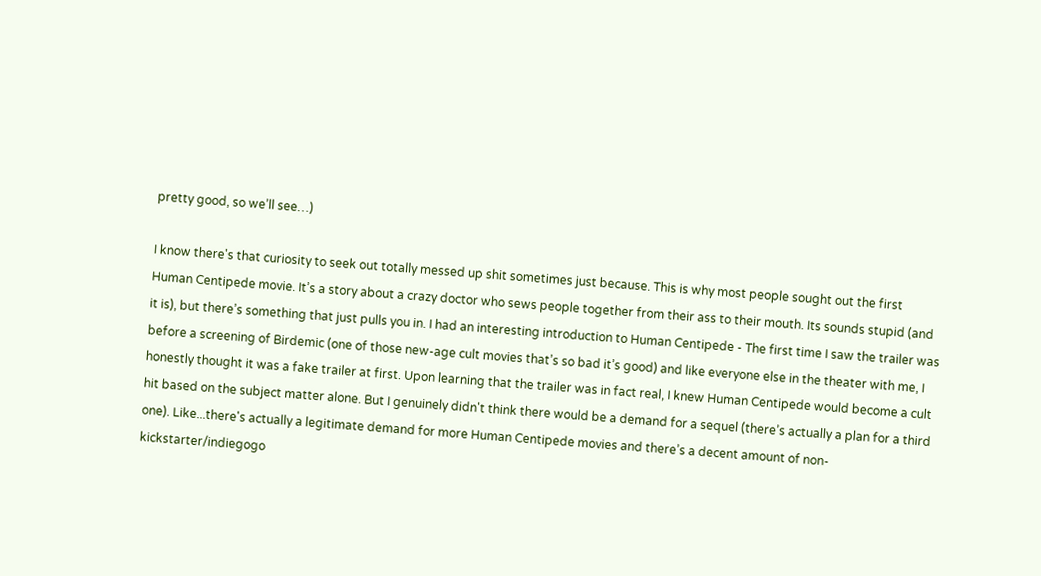pretty good, so we’ll see…)

I know there's that curiosity to seek out totally messed up shit sometimes just because. This is why most people sought out the first Human Centipede movie. It’s a story about a crazy doctor who sews people together from their ass to their mouth. Its sounds stupid (and it is), but there’s something that just pulls you in. I had an interesting introduction to Human Centipede - The first time I saw the trailer was before a screening of Birdemic (one of those new-age cult movies that’s so bad it’s good) and like everyone else in the theater with me, I honestly thought it was a fake trailer at first. Upon learning that the trailer was in fact real, I knew Human Centipede would become a cult hit based on the subject matter alone. But I genuinely didn't think there would be a demand for a sequel (there’s actually a plan for a third one). Like...there's actually a legitimate demand for more Human Centipede movies and there’s a decent amount of non-kickstarter/indiegogo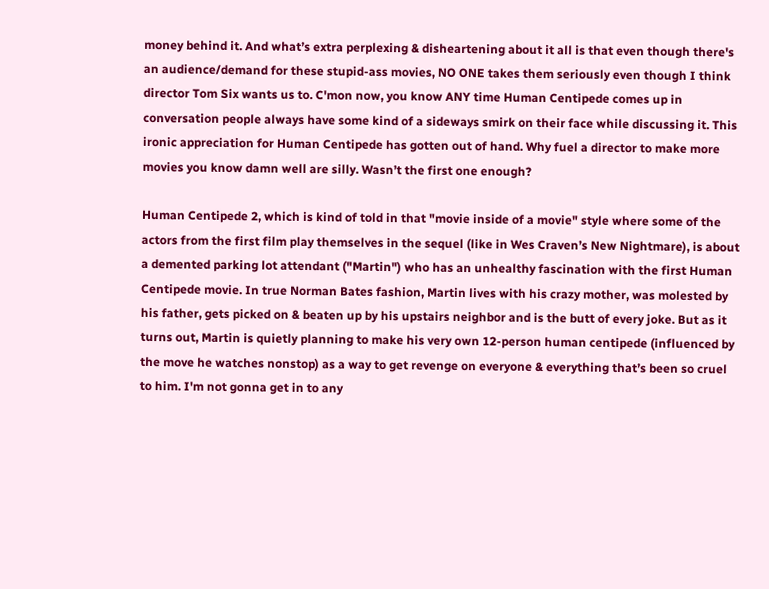money behind it. And what’s extra perplexing & disheartening about it all is that even though there's an audience/demand for these stupid-ass movies, NO ONE takes them seriously even though I think director Tom Six wants us to. C'mon now, you know ANY time Human Centipede comes up in conversation people always have some kind of a sideways smirk on their face while discussing it. This ironic appreciation for Human Centipede has gotten out of hand. Why fuel a director to make more movies you know damn well are silly. Wasn’t the first one enough?

Human Centipede 2, which is kind of told in that "movie inside of a movie" style where some of the actors from the first film play themselves in the sequel (like in Wes Craven’s New Nightmare), is about a demented parking lot attendant ("Martin") who has an unhealthy fascination with the first Human Centipede movie. In true Norman Bates fashion, Martin lives with his crazy mother, was molested by his father, gets picked on & beaten up by his upstairs neighbor and is the butt of every joke. But as it turns out, Martin is quietly planning to make his very own 12-person human centipede (influenced by the move he watches nonstop) as a way to get revenge on everyone & everything that’s been so cruel to him. I'm not gonna get in to any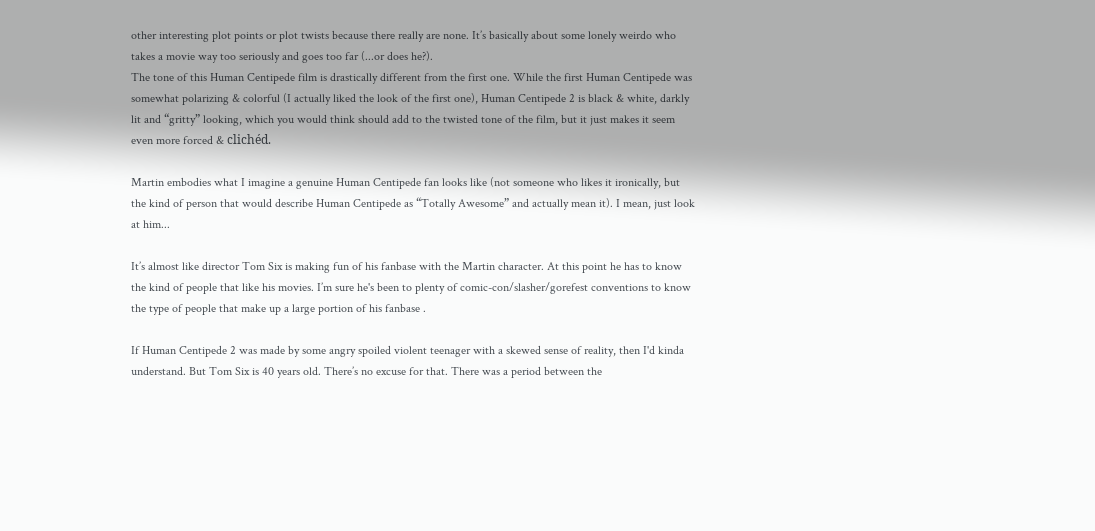other interesting plot points or plot twists because there really are none. It’s basically about some lonely weirdo who takes a movie way too seriously and goes too far (...or does he?).
The tone of this Human Centipede film is drastically different from the first one. While the first Human Centipede was somewhat polarizing & colorful (I actually liked the look of the first one), Human Centipede 2 is black & white, darkly lit and “gritty” looking, which you would think should add to the twisted tone of the film, but it just makes it seem even more forced & clichéd.

Martin embodies what I imagine a genuine Human Centipede fan looks like (not someone who likes it ironically, but the kind of person that would describe Human Centipede as “Totally Awesome” and actually mean it). I mean, just look at him...

It’s almost like director Tom Six is making fun of his fanbase with the Martin character. At this point he has to know the kind of people that like his movies. I’m sure he's been to plenty of comic-con/slasher/gorefest conventions to know the type of people that make up a large portion of his fanbase .

If Human Centipede 2 was made by some angry spoiled violent teenager with a skewed sense of reality, then I'd kinda understand. But Tom Six is 40 years old. There’s no excuse for that. There was a period between the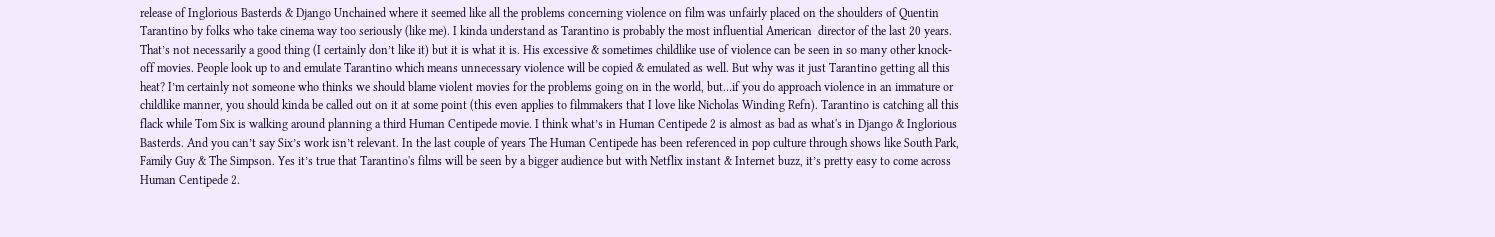release of Inglorious Basterds & Django Unchained where it seemed like all the problems concerning violence on film was unfairly placed on the shoulders of Quentin Tarantino by folks who take cinema way too seriously (like me). I kinda understand as Tarantino is probably the most influential American  director of the last 20 years. That’s not necessarily a good thing (I certainly don’t like it) but it is what it is. His excessive & sometimes childlike use of violence can be seen in so many other knock-off movies. People look up to and emulate Tarantino which means unnecessary violence will be copied & emulated as well. But why was it just Tarantino getting all this heat? I’m certainly not someone who thinks we should blame violent movies for the problems going on in the world, but…if you do approach violence in an immature or childlike manner, you should kinda be called out on it at some point (this even applies to filmmakers that I love like Nicholas Winding Refn). Tarantino is catching all this flack while Tom Six is walking around planning a third Human Centipede movie. I think what’s in Human Centipede 2 is almost as bad as what's in Django & Inglorious Basterds. And you can’t say Six’s work isn’t relevant. In the last couple of years The Human Centipede has been referenced in pop culture through shows like South Park, Family Guy & The Simpson. Yes it’s true that Tarantino's films will be seen by a bigger audience but with Netflix instant & Internet buzz, it’s pretty easy to come across Human Centipede 2.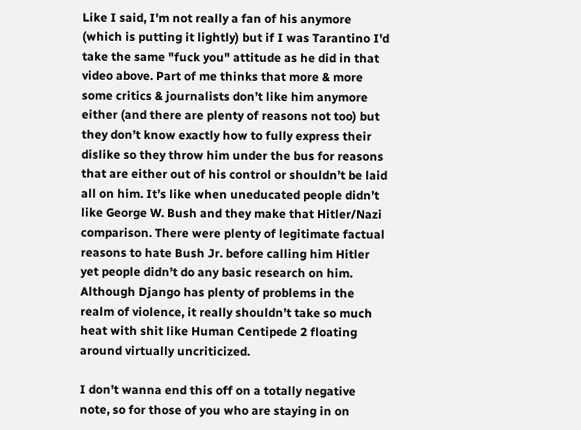Like I said, I'm not really a fan of his anymore (which is putting it lightly) but if I was Tarantino I'd take the same "fuck you" attitude as he did in that video above. Part of me thinks that more & more some critics & journalists don’t like him anymore either (and there are plenty of reasons not too) but they don’t know exactly how to fully express their dislike so they throw him under the bus for reasons that are either out of his control or shouldn’t be laid all on him. It’s like when uneducated people didn’t like George W. Bush and they make that Hitler/Nazi comparison. There were plenty of legitimate factual reasons to hate Bush Jr. before calling him Hitler yet people didn’t do any basic research on him. Although Django has plenty of problems in the realm of violence, it really shouldn’t take so much heat with shit like Human Centipede 2 floating around virtually uncriticized.

I don’t wanna end this off on a totally negative note, so for those of you who are staying in on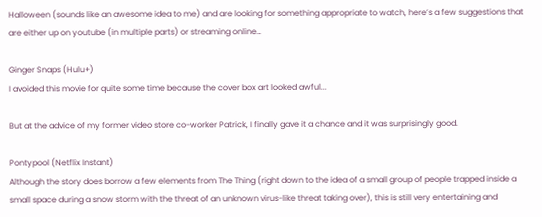Halloween (sounds like an awesome idea to me) and are looking for something appropriate to watch, here’s a few suggestions that are either up on youtube (in multiple parts) or streaming online…

Ginger Snaps (Hulu+)
I avoided this movie for quite some time because the cover box art looked awful...

But at the advice of my former video store co-worker Patrick, I finally gave it a chance and it was surprisingly good.

Pontypool (Netflix Instant)
Although the story does borrow a few elements from The Thing (right down to the idea of a small group of people trapped inside a small space during a snow storm with the threat of an unknown virus-like threat taking over), this is still very entertaining and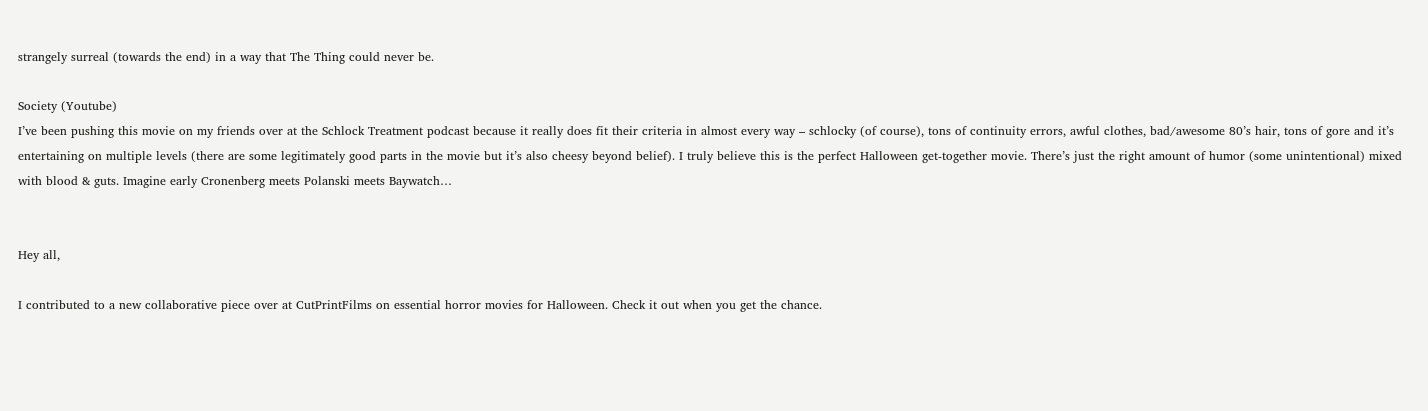strangely surreal (towards the end) in a way that The Thing could never be.

Society (Youtube)
I’ve been pushing this movie on my friends over at the Schlock Treatment podcast because it really does fit their criteria in almost every way – schlocky (of course), tons of continuity errors, awful clothes, bad/awesome 80’s hair, tons of gore and it’s entertaining on multiple levels (there are some legitimately good parts in the movie but it’s also cheesy beyond belief). I truly believe this is the perfect Halloween get-together movie. There’s just the right amount of humor (some unintentional) mixed with blood & guts. Imagine early Cronenberg meets Polanski meets Baywatch…


Hey all,

I contributed to a new collaborative piece over at CutPrintFilms on essential horror movies for Halloween. Check it out when you get the chance.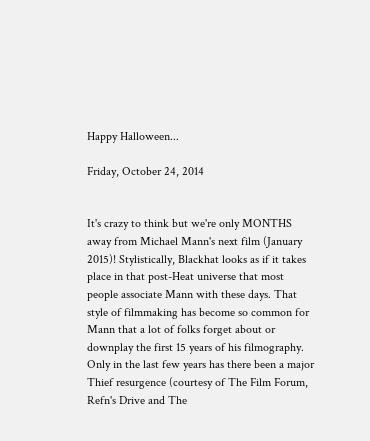Happy Halloween...

Friday, October 24, 2014


It's crazy to think but we're only MONTHS away from Michael Mann's next film (January 2015)! Stylistically, Blackhat looks as if it takes place in that post-Heat universe that most people associate Mann with these days. That style of filmmaking has become so common for Mann that a lot of folks forget about or downplay the first 15 years of his filmography.
Only in the last few years has there been a major Thief resurgence (courtesy of The Film Forum, Refn's Drive and The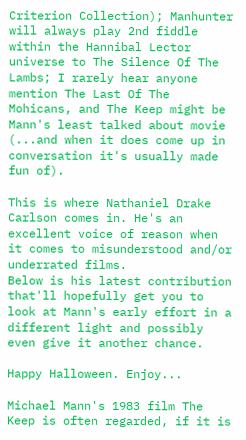Criterion Collection); Manhunter will always play 2nd fiddle within the Hannibal Lector universe to The Silence Of The Lambs; I rarely hear anyone mention The Last Of The Mohicans, and The Keep might be Mann's least talked about movie (...and when it does come up in conversation it's usually made fun of).

This is where Nathaniel Drake Carlson comes in. He's an excellent voice of reason when it comes to misunderstood and/or underrated films.
Below is his latest contribution that'll hopefully get you to look at Mann's early effort in a different light and possibly even give it another chance.

Happy Halloween. Enjoy...

Michael Mann's 1983 film The Keep is often regarded, if it is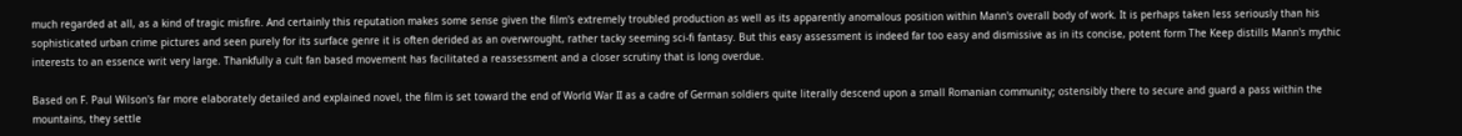much regarded at all, as a kind of tragic misfire. And certainly this reputation makes some sense given the film's extremely troubled production as well as its apparently anomalous position within Mann's overall body of work. It is perhaps taken less seriously than his sophisticated urban crime pictures and seen purely for its surface genre it is often derided as an overwrought, rather tacky seeming sci-fi fantasy. But this easy assessment is indeed far too easy and dismissive as in its concise, potent form The Keep distills Mann's mythic interests to an essence writ very large. Thankfully a cult fan based movement has facilitated a reassessment and a closer scrutiny that is long overdue.

Based on F. Paul Wilson's far more elaborately detailed and explained novel, the film is set toward the end of World War II as a cadre of German soldiers quite literally descend upon a small Romanian community; ostensibly there to secure and guard a pass within the mountains, they settle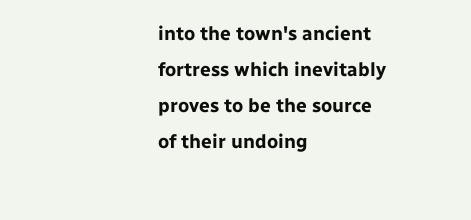into the town's ancient fortress which inevitably proves to be the source of their undoing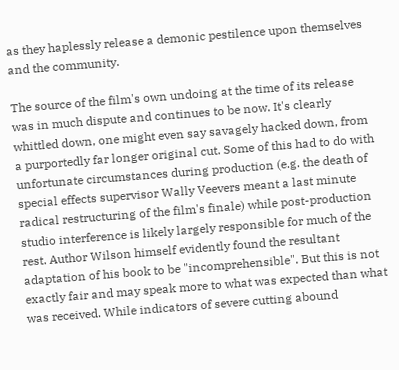as they haplessly release a demonic pestilence upon themselves and the community.

The source of the film's own undoing at the time of its release was in much dispute and continues to be now. It's clearly whittled down, one might even say savagely hacked down, from a purportedly far longer original cut. Some of this had to do with unfortunate circumstances during production (e.g. the death of special effects supervisor Wally Veevers meant a last minute radical restructuring of the film's finale) while post-production studio interference is likely largely responsible for much of the rest. Author Wilson himself evidently found the resultant adaptation of his book to be "incomprehensible". But this is not exactly fair and may speak more to what was expected than what was received. While indicators of severe cutting abound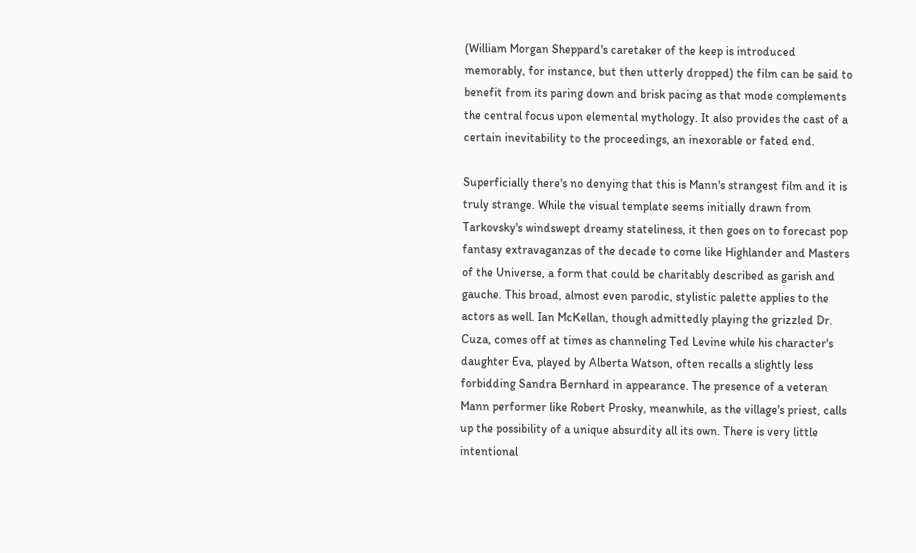(William Morgan Sheppard's caretaker of the keep is introduced memorably, for instance, but then utterly dropped) the film can be said to benefit from its paring down and brisk pacing as that mode complements the central focus upon elemental mythology. It also provides the cast of a certain inevitability to the proceedings, an inexorable or fated end.

Superficially there's no denying that this is Mann's strangest film and it is truly strange. While the visual template seems initially drawn from Tarkovsky's windswept dreamy stateliness, it then goes on to forecast pop fantasy extravaganzas of the decade to come like Highlander and Masters of the Universe, a form that could be charitably described as garish and gauche. This broad, almost even parodic, stylistic palette applies to the actors as well. Ian McKellan, though admittedly playing the grizzled Dr. Cuza, comes off at times as channeling Ted Levine while his character's daughter Eva, played by Alberta Watson, often recalls a slightly less forbidding Sandra Bernhard in appearance. The presence of a veteran Mann performer like Robert Prosky, meanwhile, as the village's priest, calls up the possibility of a unique absurdity all its own. There is very little intentional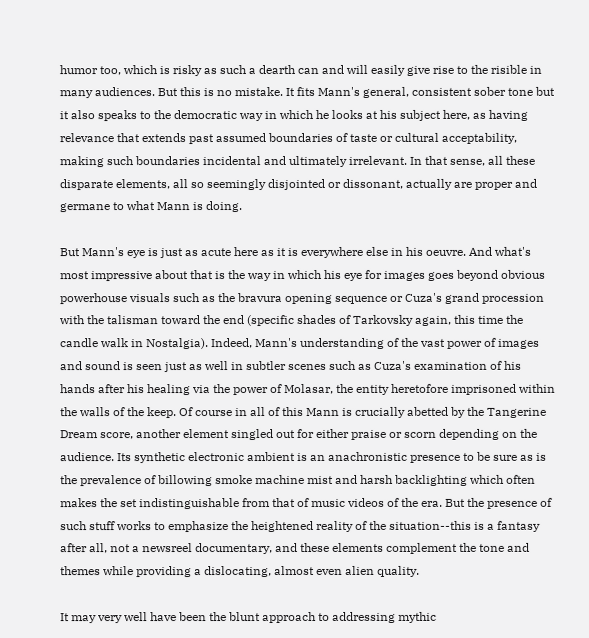humor too, which is risky as such a dearth can and will easily give rise to the risible in many audiences. But this is no mistake. It fits Mann's general, consistent sober tone but it also speaks to the democratic way in which he looks at his subject here, as having relevance that extends past assumed boundaries of taste or cultural acceptability, making such boundaries incidental and ultimately irrelevant. In that sense, all these disparate elements, all so seemingly disjointed or dissonant, actually are proper and germane to what Mann is doing.

But Mann's eye is just as acute here as it is everywhere else in his oeuvre. And what's most impressive about that is the way in which his eye for images goes beyond obvious powerhouse visuals such as the bravura opening sequence or Cuza's grand procession with the talisman toward the end (specific shades of Tarkovsky again, this time the candle walk in Nostalgia). Indeed, Mann's understanding of the vast power of images and sound is seen just as well in subtler scenes such as Cuza's examination of his hands after his healing via the power of Molasar, the entity heretofore imprisoned within the walls of the keep. Of course in all of this Mann is crucially abetted by the Tangerine Dream score, another element singled out for either praise or scorn depending on the audience. Its synthetic electronic ambient is an anachronistic presence to be sure as is the prevalence of billowing smoke machine mist and harsh backlighting which often makes the set indistinguishable from that of music videos of the era. But the presence of such stuff works to emphasize the heightened reality of the situation--this is a fantasy after all, not a newsreel documentary, and these elements complement the tone and themes while providing a dislocating, almost even alien quality.

It may very well have been the blunt approach to addressing mythic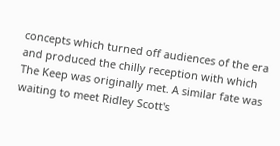concepts which turned off audiences of the era and produced the chilly reception with which The Keep was originally met. A similar fate was waiting to meet Ridley Scott's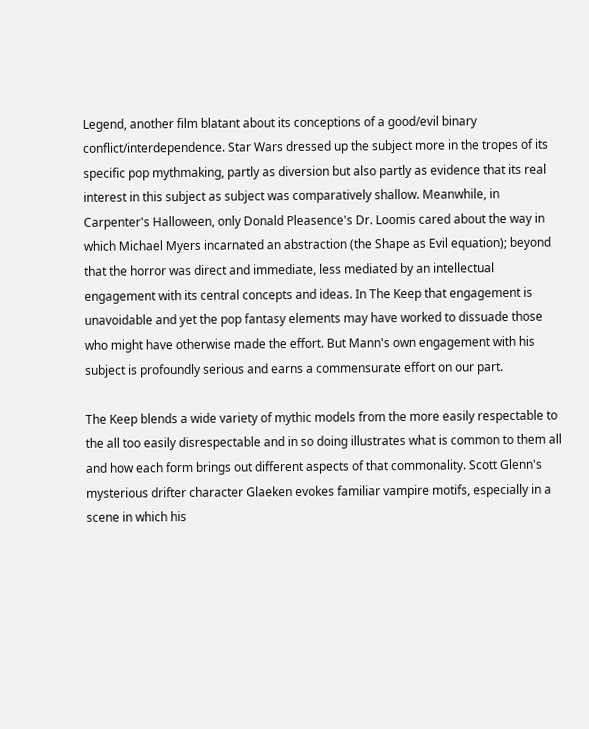Legend, another film blatant about its conceptions of a good/evil binary conflict/interdependence. Star Wars dressed up the subject more in the tropes of its specific pop mythmaking, partly as diversion but also partly as evidence that its real interest in this subject as subject was comparatively shallow. Meanwhile, in Carpenter's Halloween, only Donald Pleasence's Dr. Loomis cared about the way in which Michael Myers incarnated an abstraction (the Shape as Evil equation); beyond that the horror was direct and immediate, less mediated by an intellectual engagement with its central concepts and ideas. In The Keep that engagement is unavoidable and yet the pop fantasy elements may have worked to dissuade those who might have otherwise made the effort. But Mann's own engagement with his subject is profoundly serious and earns a commensurate effort on our part.

The Keep blends a wide variety of mythic models from the more easily respectable to the all too easily disrespectable and in so doing illustrates what is common to them all and how each form brings out different aspects of that commonality. Scott Glenn's mysterious drifter character Glaeken evokes familiar vampire motifs, especially in a scene in which his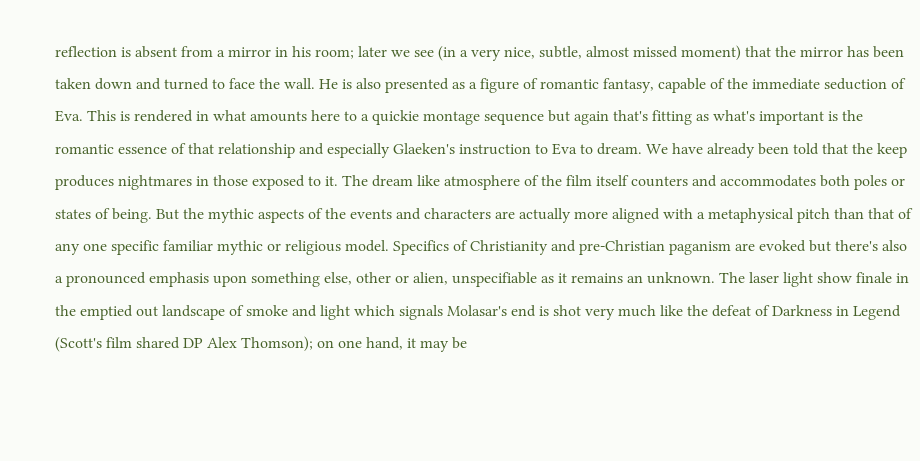reflection is absent from a mirror in his room; later we see (in a very nice, subtle, almost missed moment) that the mirror has been taken down and turned to face the wall. He is also presented as a figure of romantic fantasy, capable of the immediate seduction of Eva. This is rendered in what amounts here to a quickie montage sequence but again that's fitting as what's important is the romantic essence of that relationship and especially Glaeken's instruction to Eva to dream. We have already been told that the keep produces nightmares in those exposed to it. The dream like atmosphere of the film itself counters and accommodates both poles or states of being. But the mythic aspects of the events and characters are actually more aligned with a metaphysical pitch than that of any one specific familiar mythic or religious model. Specifics of Christianity and pre-Christian paganism are evoked but there's also a pronounced emphasis upon something else, other or alien, unspecifiable as it remains an unknown. The laser light show finale in the emptied out landscape of smoke and light which signals Molasar's end is shot very much like the defeat of Darkness in Legend (Scott's film shared DP Alex Thomson); on one hand, it may be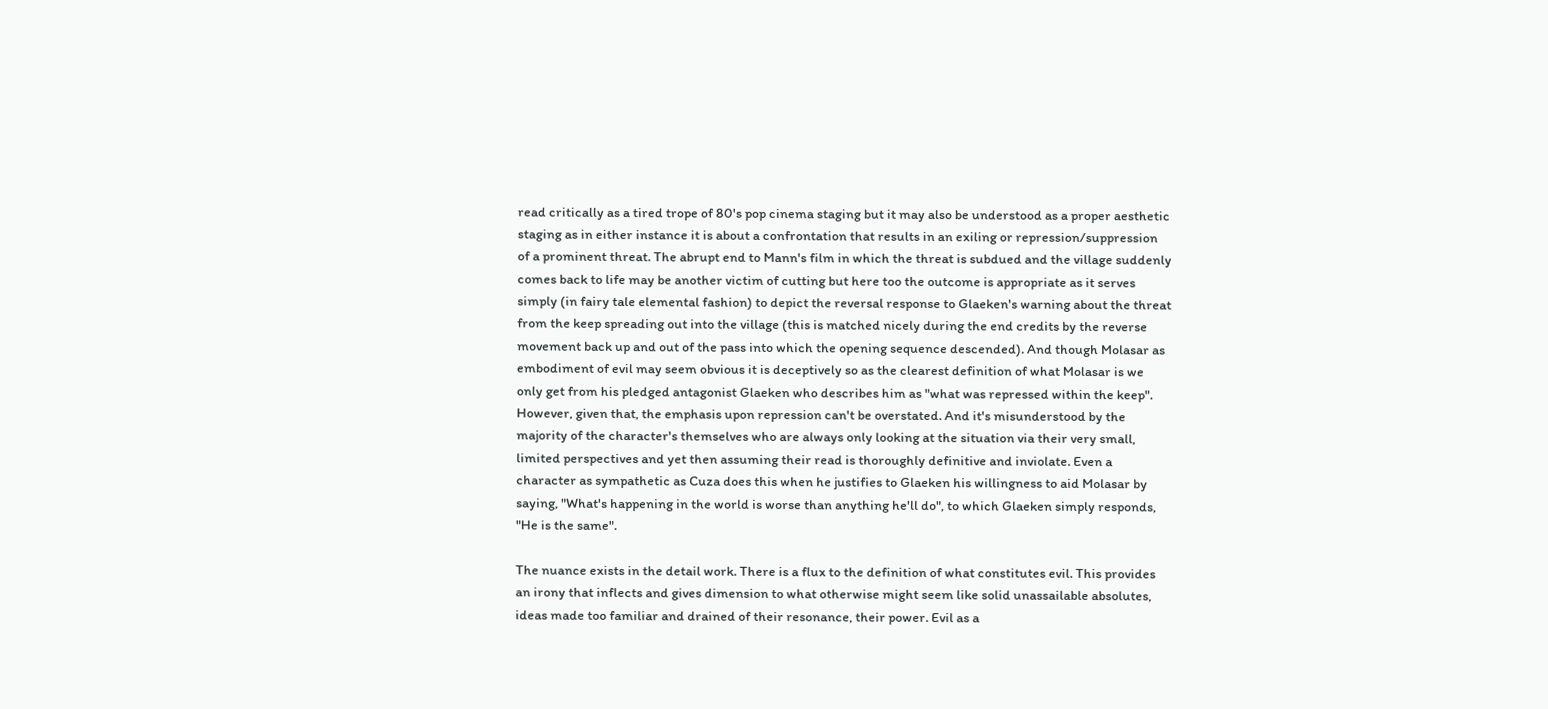read critically as a tired trope of 80's pop cinema staging but it may also be understood as a proper aesthetic staging as in either instance it is about a confrontation that results in an exiling or repression/suppression of a prominent threat. The abrupt end to Mann's film in which the threat is subdued and the village suddenly comes back to life may be another victim of cutting but here too the outcome is appropriate as it serves simply (in fairy tale elemental fashion) to depict the reversal response to Glaeken's warning about the threat from the keep spreading out into the village (this is matched nicely during the end credits by the reverse movement back up and out of the pass into which the opening sequence descended). And though Molasar as embodiment of evil may seem obvious it is deceptively so as the clearest definition of what Molasar is we only get from his pledged antagonist Glaeken who describes him as "what was repressed within the keep". However, given that, the emphasis upon repression can't be overstated. And it's misunderstood by the majority of the character's themselves who are always only looking at the situation via their very small, limited perspectives and yet then assuming their read is thoroughly definitive and inviolate. Even a character as sympathetic as Cuza does this when he justifies to Glaeken his willingness to aid Molasar by saying, "What's happening in the world is worse than anything he'll do", to which Glaeken simply responds, "He is the same".

The nuance exists in the detail work. There is a flux to the definition of what constitutes evil. This provides an irony that inflects and gives dimension to what otherwise might seem like solid unassailable absolutes, ideas made too familiar and drained of their resonance, their power. Evil as a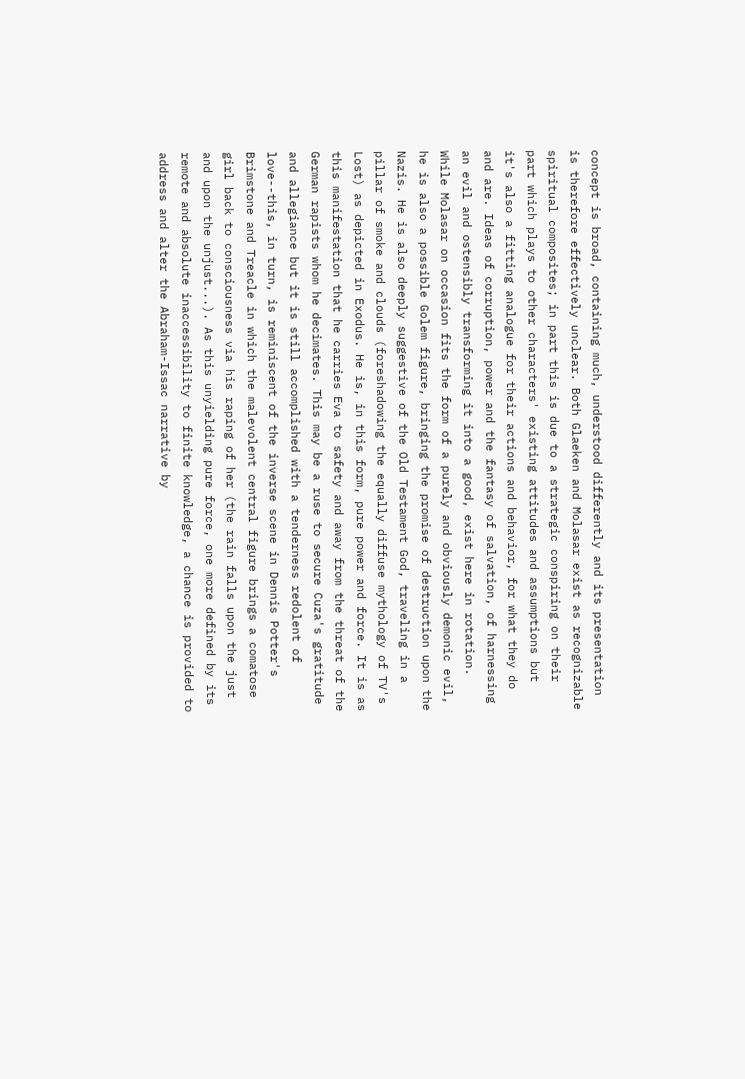concept is broad, containing much, understood differently and its presentation is therefore effectively unclear. Both Glaeken and Molasar exist as recognizable spiritual composites; in part this is due to a strategic conspiring on their part which plays to other characters' existing attitudes and assumptions but it's also a fitting analogue for their actions and behavior, for what they do and are. Ideas of corruption, power and the fantasy of salvation, of harnessing an evil and ostensibly transforming it into a good, exist here in rotation. While Molasar on occasion fits the form of a purely and obviously demonic evil, he is also a possible Golem figure, bringing the promise of destruction upon the Nazis. He is also deeply suggestive of the Old Testament God, traveling in a pillar of smoke and clouds (foreshadowing the equally diffuse mythology of TV's Lost) as depicted in Exodus. He is, in this form, pure power and force. It is as this manifestation that he carries Eva to safety and away from the threat of the German rapists whom he decimates. This may be a ruse to secure Cuza's gratitude and allegiance but it is still accomplished with a tenderness redolent of love--this, in turn, is reminiscent of the inverse scene in Dennis Potter's Brimstone and Treacle in which the malevolent central figure brings a comatose girl back to consciousness via his raping of her (the rain falls upon the just and upon the unjust...). As this unyielding pure force, one more defined by its remote and absolute inaccessibility to finite knowledge, a chance is provided to address and alter the Abraham-Issac narrative by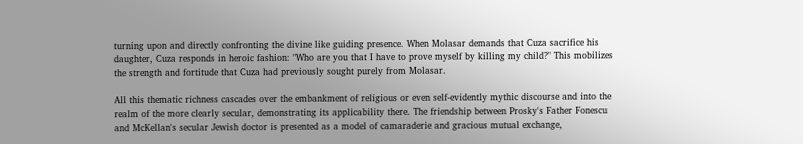turning upon and directly confronting the divine like guiding presence. When Molasar demands that Cuza sacrifice his daughter, Cuza responds in heroic fashion: "Who are you that I have to prove myself by killing my child?" This mobilizes the strength and fortitude that Cuza had previously sought purely from Molasar.

All this thematic richness cascades over the embankment of religious or even self-evidently mythic discourse and into the realm of the more clearly secular, demonstrating its applicability there. The friendship between Prosky's Father Fonescu and McKellan's secular Jewish doctor is presented as a model of camaraderie and gracious mutual exchange,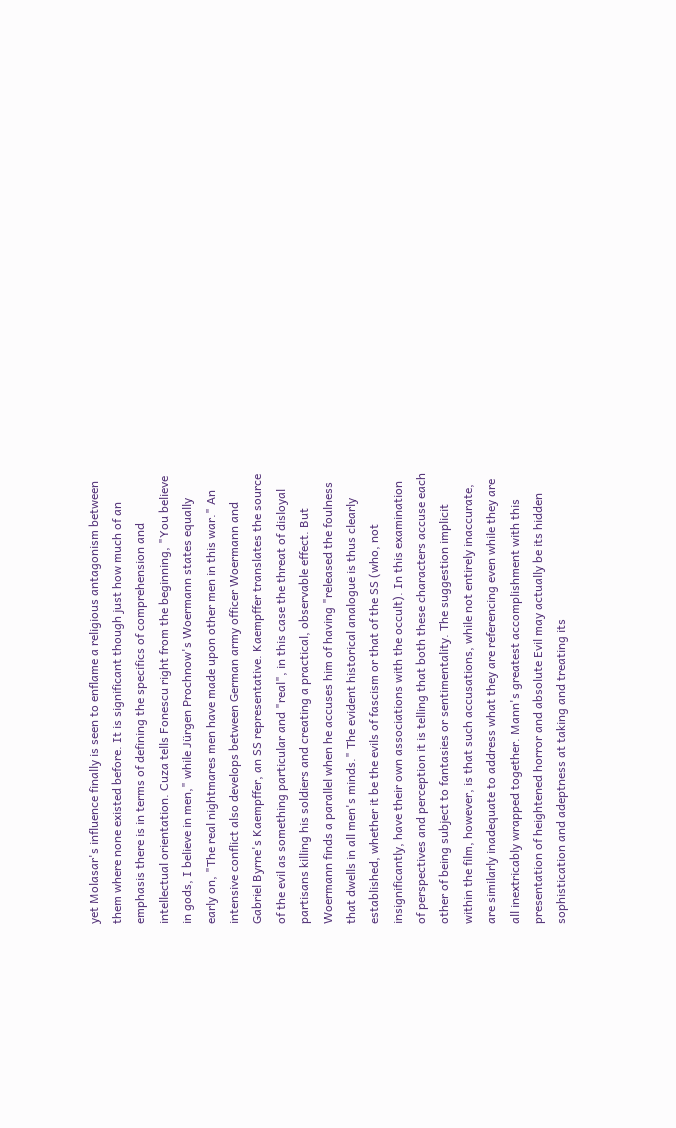yet Molasar's influence finally is seen to enflame a religious antagonism between them where none existed before. It is significant though just how much of an emphasis there is in terms of defining the specifics of comprehension and intellectual orientation. Cuza tells Fonescu right from the beginning, "You believe in gods, I believe in men," while Jürgen Prochnow's Woermann states equally early on, "The real nightmares men have made upon other men in this war." An intensive conflict also develops between German army officer Woermann and Gabriel Byrne's Kaempffer, an SS representative. Kaempffer translates the source of the evil as something particular and "real", in this case the threat of disloyal partisans killing his soldiers and creating a practical, observable effect. But Woermann finds a parallel when he accuses him of having "released the foulness that dwells in all men's minds." The evident historical analogue is thus clearly established, whether it be the evils of fascism or that of the SS (who, not insignificantly, have their own associations with the occult). In this examination of perspectives and perception it is telling that both these characters accuse each other of being subject to fantasies or sentimentality. The suggestion implicit within the film, however, is that such accusations, while not entirely inaccurate, are similarly inadequate to address what they are referencing even while they are all inextricably wrapped together. Mann's greatest accomplishment with this presentation of heightened horror and absolute Evil may actually be its hidden sophistication and adeptness at taking and treating its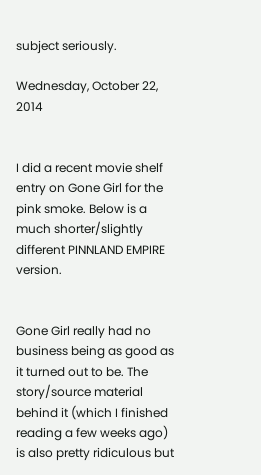subject seriously.

Wednesday, October 22, 2014


I did a recent movie shelf entry on Gone Girl for the pink smoke. Below is a much shorter/slightly different PINNLAND EMPIRE version.


Gone Girl really had no business being as good as it turned out to be. The story/source material behind it (which I finished reading a few weeks ago) is also pretty ridiculous but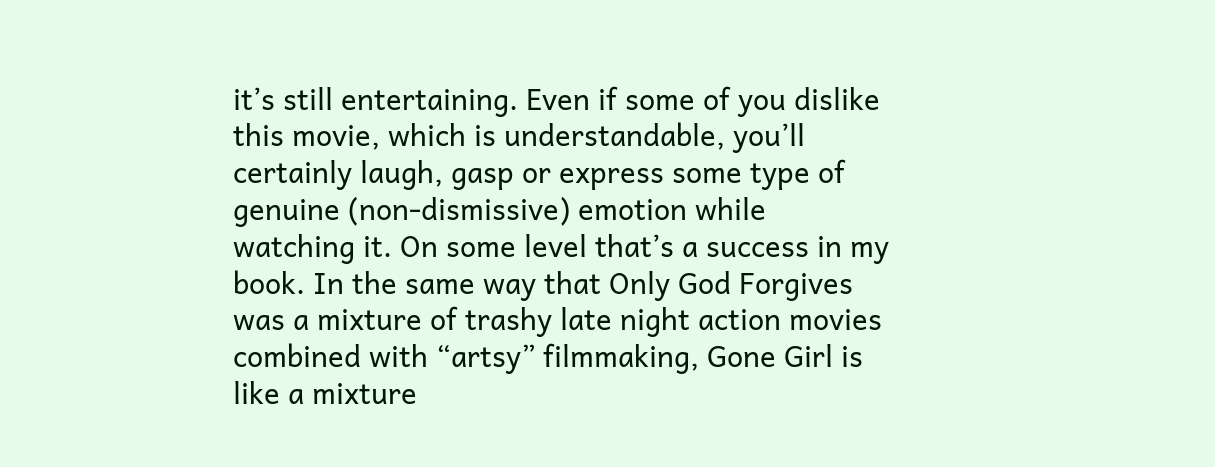it’s still entertaining. Even if some of you dislike this movie, which is understandable, you’ll certainly laugh, gasp or express some type of genuine (non-dismissive) emotion while watching it. On some level that’s a success in my book. In the same way that Only God Forgives was a mixture of trashy late night action movies combined with “artsy” filmmaking, Gone Girl is like a mixture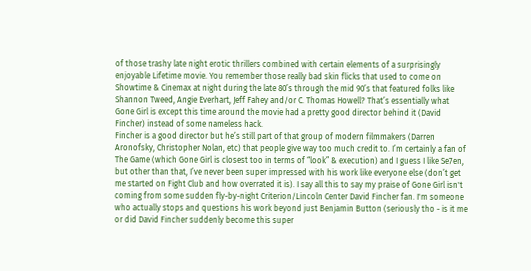of those trashy late night erotic thrillers combined with certain elements of a surprisingly enjoyable Lifetime movie. You remember those really bad skin flicks that used to come on Showtime & Cinemax at night during the late 80’s through the mid 90’s that featured folks like Shannon Tweed, Angie Everhart, Jeff Fahey and/or C. Thomas Howell? That’s essentially what Gone Girl is except this time around the movie had a pretty good director behind it (David Fincher) instead of some nameless hack.
Fincher is a good director but he’s still part of that group of modern filmmakers (Darren Aronofsky, Christopher Nolan, etc) that people give way too much credit to. I’m certainly a fan of The Game (which Gone Girl is closest too in terms of “look” & execution) and I guess I like Se7en, but other than that, I’ve never been super impressed with his work like everyone else (don’t get me started on Fight Club and how overrated it is). I say all this to say my praise of Gone Girl isn't coming from some sudden fly-by-night Criterion/Lincoln Center David Fincher fan. I'm someone who actually stops and questions his work beyond just Benjamin Button (seriously tho - is it me or did David Fincher suddenly become this super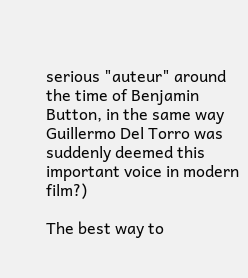serious "auteur" around the time of Benjamin Button, in the same way Guillermo Del Torro was suddenly deemed this important voice in modern film?)

The best way to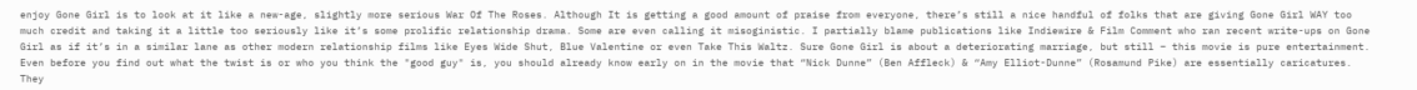enjoy Gone Girl is to look at it like a new-age, slightly more serious War Of The Roses. Although It is getting a good amount of praise from everyone, there’s still a nice handful of folks that are giving Gone Girl WAY too much credit and taking it a little too seriously like it’s some prolific relationship drama. Some are even calling it misoginistic. I partially blame publications like Indiewire & Film Comment who ran recent write-ups on Gone Girl as if it’s in a similar lane as other modern relationship films like Eyes Wide Shut, Blue Valentine or even Take This Waltz. Sure Gone Girl is about a deteriorating marriage, but still – this movie is pure entertainment. Even before you find out what the twist is or who you think the "good guy" is, you should already know early on in the movie that “Nick Dunne” (Ben Affleck) & “Amy Elliot-Dunne” (Rosamund Pike) are essentially caricatures. They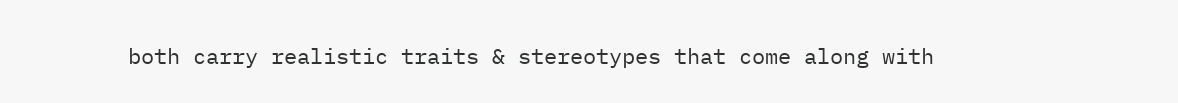both carry realistic traits & stereotypes that come along with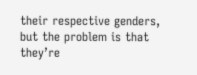their respective genders, but the problem is that they’re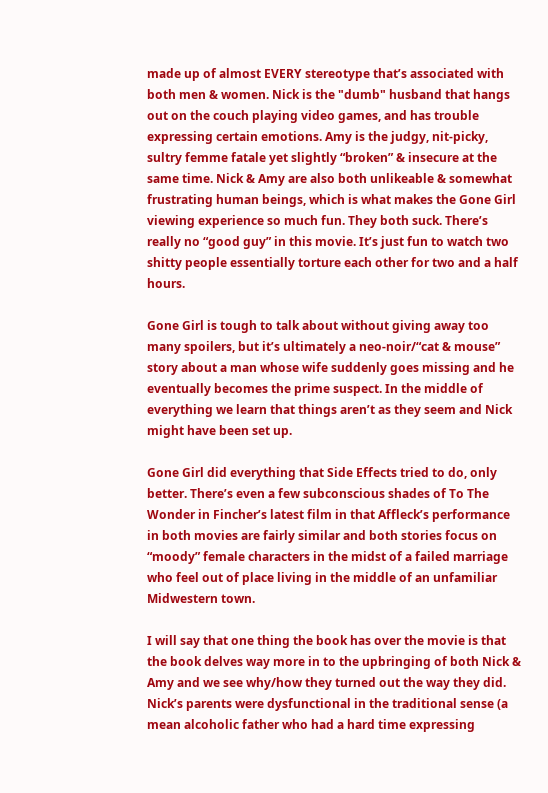made up of almost EVERY stereotype that’s associated with both men & women. Nick is the "dumb" husband that hangs out on the couch playing video games, and has trouble expressing certain emotions. Amy is the judgy, nit-picky, sultry femme fatale yet slightly “broken” & insecure at the same time. Nick & Amy are also both unlikeable & somewhat frustrating human beings, which is what makes the Gone Girl viewing experience so much fun. They both suck. There’s really no “good guy” in this movie. It’s just fun to watch two shitty people essentially torture each other for two and a half hours.

Gone Girl is tough to talk about without giving away too many spoilers, but it’s ultimately a neo-noir/“cat & mouse” story about a man whose wife suddenly goes missing and he eventually becomes the prime suspect. In the middle of everything we learn that things aren’t as they seem and Nick might have been set up.

Gone Girl did everything that Side Effects tried to do, only better. There’s even a few subconscious shades of To The Wonder in Fincher’s latest film in that Affleck’s performance in both movies are fairly similar and both stories focus on “moody” female characters in the midst of a failed marriage who feel out of place living in the middle of an unfamiliar Midwestern town.

I will say that one thing the book has over the movie is that the book delves way more in to the upbringing of both Nick & Amy and we see why/how they turned out the way they did. Nick’s parents were dysfunctional in the traditional sense (a mean alcoholic father who had a hard time expressing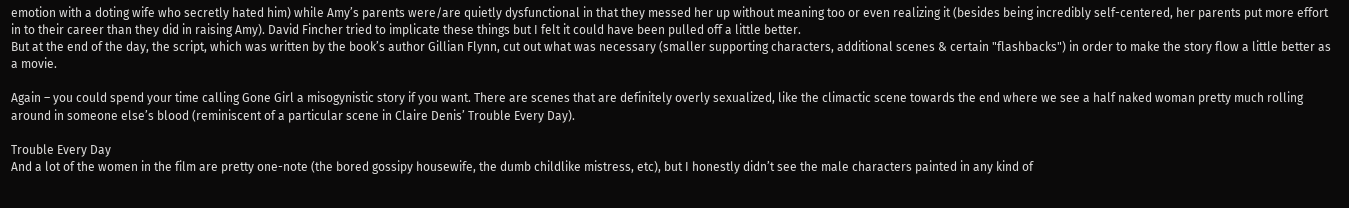emotion with a doting wife who secretly hated him) while Amy’s parents were/are quietly dysfunctional in that they messed her up without meaning too or even realizing it (besides being incredibly self-centered, her parents put more effort in to their career than they did in raising Amy). David Fincher tried to implicate these things but I felt it could have been pulled off a little better.
But at the end of the day, the script, which was written by the book’s author Gillian Flynn, cut out what was necessary (smaller supporting characters, additional scenes & certain "flashbacks") in order to make the story flow a little better as a movie.

Again – you could spend your time calling Gone Girl a misogynistic story if you want. There are scenes that are definitely overly sexualized, like the climactic scene towards the end where we see a half naked woman pretty much rolling around in someone else’s blood (reminiscent of a particular scene in Claire Denis’ Trouble Every Day).

Trouble Every Day
And a lot of the women in the film are pretty one-note (the bored gossipy housewife, the dumb childlike mistress, etc), but I honestly didn’t see the male characters painted in any kind of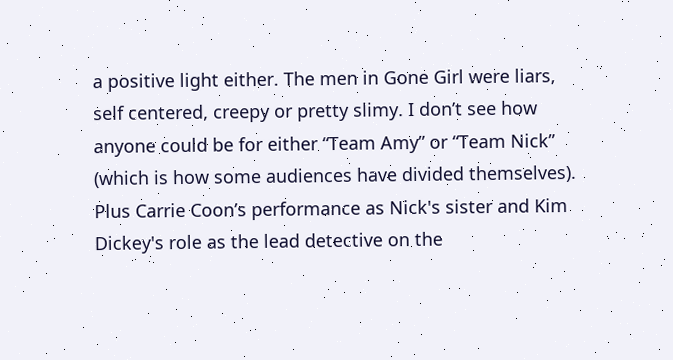a positive light either. The men in Gone Girl were liars, self centered, creepy or pretty slimy. I don’t see how anyone could be for either “Team Amy” or “Team Nick” (which is how some audiences have divided themselves). Plus Carrie Coon’s performance as Nick's sister and Kim Dickey's role as the lead detective on the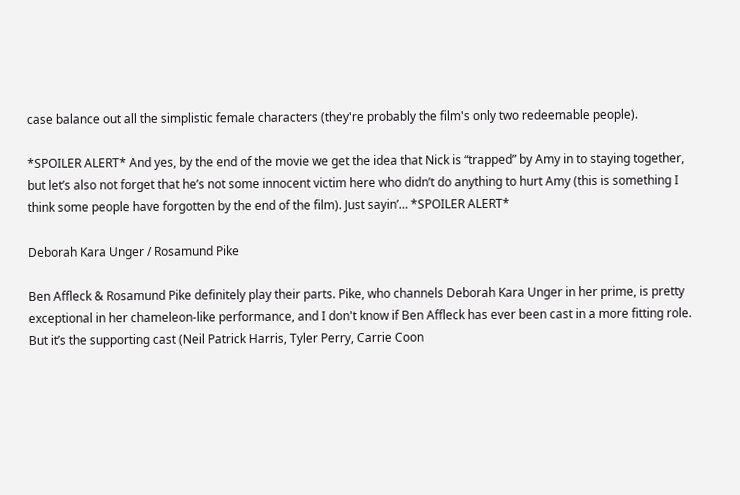case balance out all the simplistic female characters (they're probably the film's only two redeemable people).

*SPOILER ALERT* And yes, by the end of the movie we get the idea that Nick is “trapped” by Amy in to staying together, but let’s also not forget that he’s not some innocent victim here who didn’t do anything to hurt Amy (this is something I think some people have forgotten by the end of the film). Just sayin’… *SPOILER ALERT*

Deborah Kara Unger / Rosamund Pike

Ben Affleck & Rosamund Pike definitely play their parts. Pike, who channels Deborah Kara Unger in her prime, is pretty exceptional in her chameleon-like performance, and I don't know if Ben Affleck has ever been cast in a more fitting role. But it’s the supporting cast (Neil Patrick Harris, Tyler Perry, Carrie Coon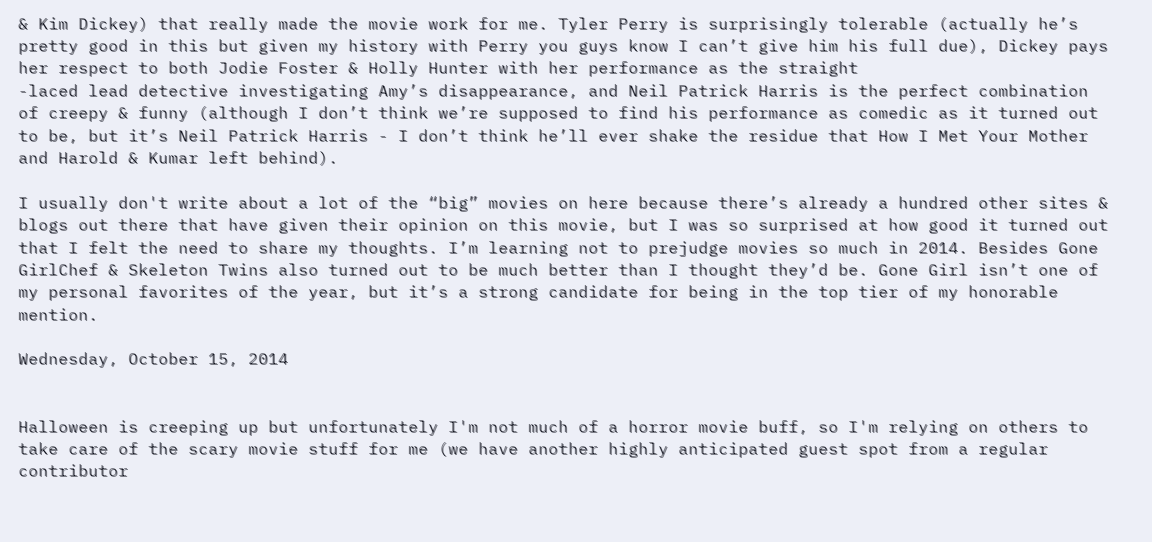& Kim Dickey) that really made the movie work for me. Tyler Perry is surprisingly tolerable (actually he’s pretty good in this but given my history with Perry you guys know I can’t give him his full due), Dickey pays her respect to both Jodie Foster & Holly Hunter with her performance as the straight
-laced lead detective investigating Amy’s disappearance, and Neil Patrick Harris is the perfect combination of creepy & funny (although I don’t think we’re supposed to find his performance as comedic as it turned out to be, but it’s Neil Patrick Harris - I don’t think he’ll ever shake the residue that How I Met Your Mother and Harold & Kumar left behind).

I usually don't write about a lot of the “big” movies on here because there’s already a hundred other sites & blogs out there that have given their opinion on this movie, but I was so surprised at how good it turned out that I felt the need to share my thoughts. I’m learning not to prejudge movies so much in 2014. Besides Gone GirlChef & Skeleton Twins also turned out to be much better than I thought they’d be. Gone Girl isn’t one of my personal favorites of the year, but it’s a strong candidate for being in the top tier of my honorable mention.

Wednesday, October 15, 2014


Halloween is creeping up but unfortunately I'm not much of a horror movie buff, so I'm relying on others to take care of the scary movie stuff for me (we have another highly anticipated guest spot from a regular contributor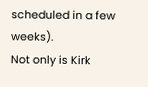scheduled in a few weeks).
Not only is Kirk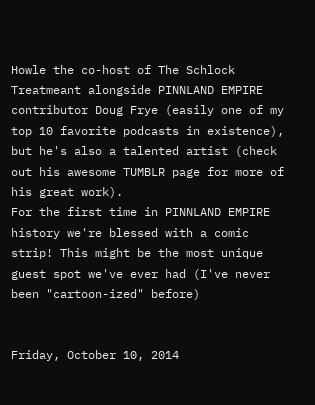Howle the co-host of The Schlock Treatmeant alongside PINNLAND EMPIRE contributor Doug Frye (easily one of my top 10 favorite podcasts in existence), but he's also a talented artist (check out his awesome TUMBLR page for more of his great work).
For the first time in PINNLAND EMPIRE history we're blessed with a comic strip! This might be the most unique guest spot we've ever had (I've never been "cartoon-ized" before)


Friday, October 10, 2014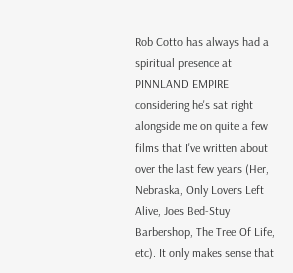Rob Cotto has always had a spiritual presence at PINNLAND EMPIRE considering he's sat right alongside me on quite a few films that I've written about over the last few years (Her, Nebraska, Only Lovers Left Alive, Joes Bed-Stuy Barbershop, The Tree Of Life, etc). It only makes sense that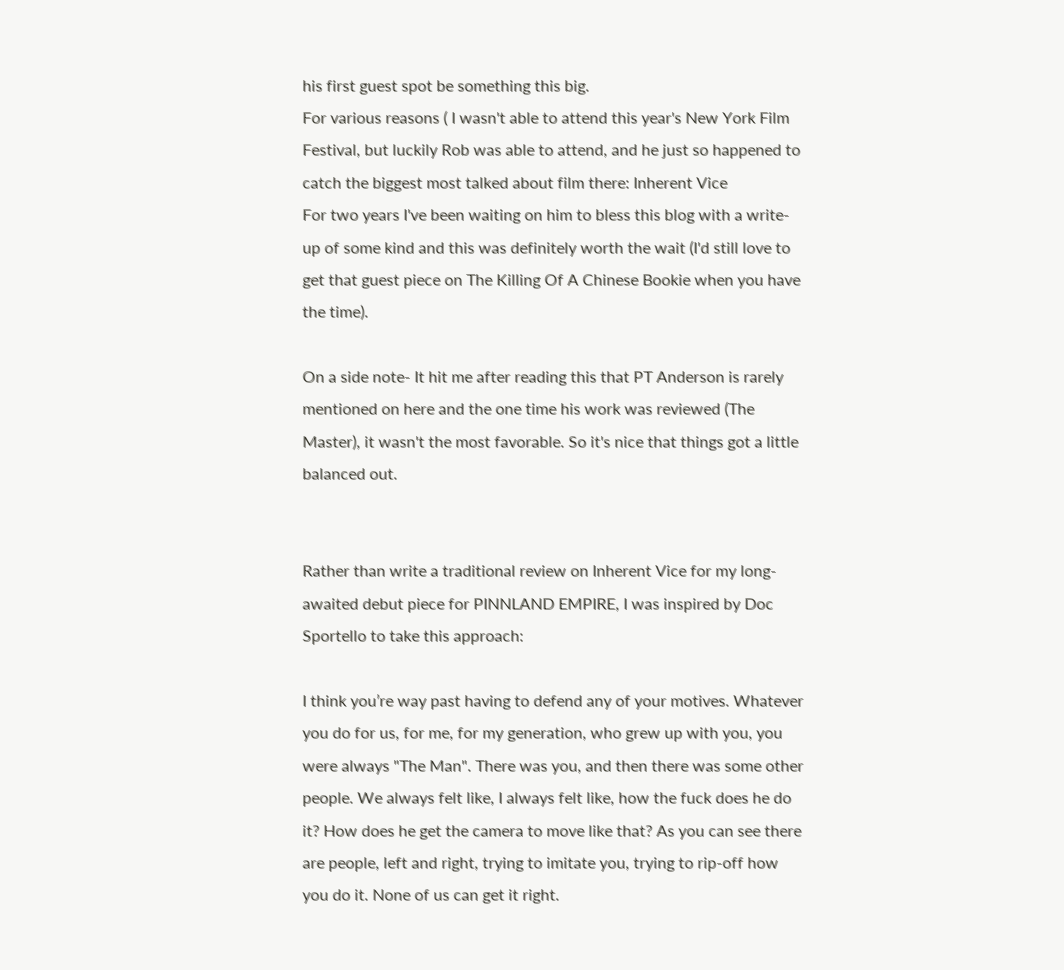his first guest spot be something this big.
For various reasons ( I wasn't able to attend this year's New York Film Festival, but luckily Rob was able to attend, and he just so happened to catch the biggest most talked about film there: Inherent Vice
For two years I've been waiting on him to bless this blog with a write-up of some kind and this was definitely worth the wait (I'd still love to get that guest piece on The Killing Of A Chinese Bookie when you have the time).

On a side note- It hit me after reading this that PT Anderson is rarely mentioned on here and the one time his work was reviewed (The Master), it wasn't the most favorable. So it's nice that things got a little balanced out.


Rather than write a traditional review on Inherent Vice for my long-awaited debut piece for PINNLAND EMPIRE, I was inspired by Doc Sportello to take this approach:

I think you’re way past having to defend any of your motives. Whatever you do for us, for me, for my generation, who grew up with you, you were always "The Man". There was you, and then there was some other people. We always felt like, I always felt like, how the fuck does he do it? How does he get the camera to move like that? As you can see there are people, left and right, trying to imitate you, trying to rip-off how you do it. None of us can get it right.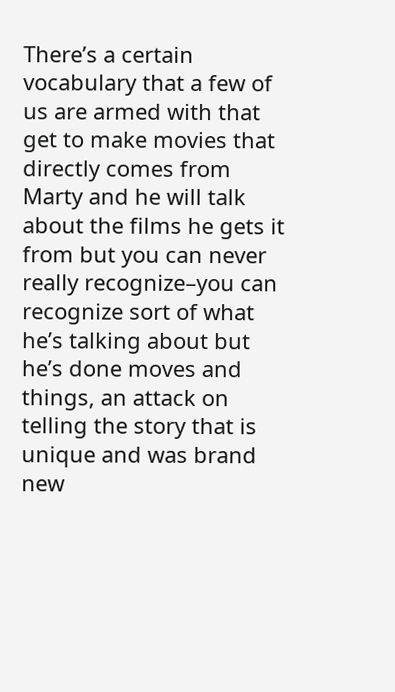There’s a certain vocabulary that a few of us are armed with that get to make movies that directly comes from Marty and he will talk about the films he gets it from but you can never really recognize–you can recognize sort of what he’s talking about but he’s done moves and things, an attack on telling the story that is unique and was brand new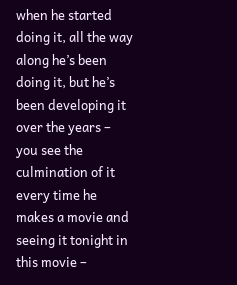when he started doing it, all the way along he’s been doing it, but he’s been developing it over the years – you see the culmination of it every time he makes a movie and seeing it tonight in this movie –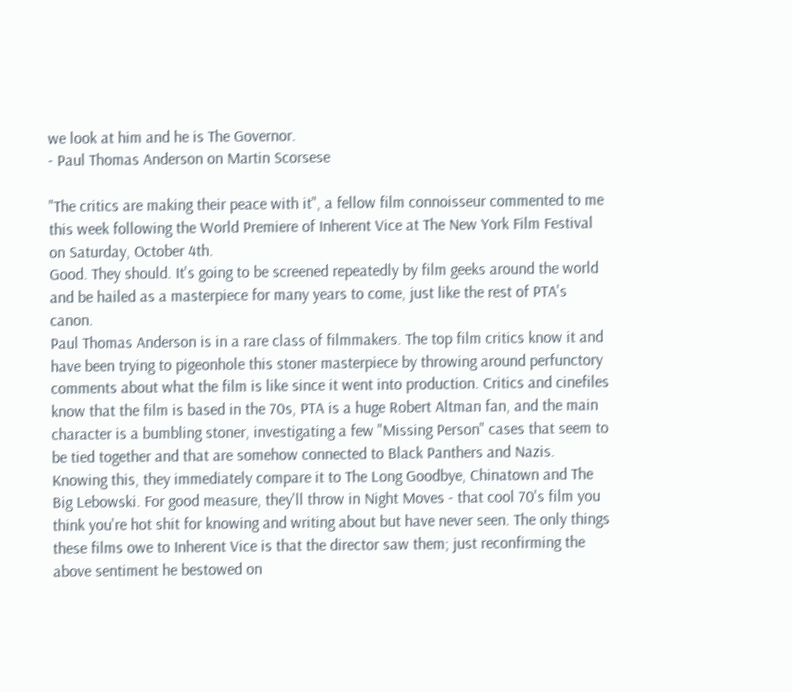we look at him and he is The Governor.
- Paul Thomas Anderson on Martin Scorsese

"The critics are making their peace with it", a fellow film connoisseur commented to me this week following the World Premiere of Inherent Vice at The New York Film Festival on Saturday, October 4th.
Good. They should. It's going to be screened repeatedly by film geeks around the world and be hailed as a masterpiece for many years to come, just like the rest of PTA's canon.
Paul Thomas Anderson is in a rare class of filmmakers. The top film critics know it and have been trying to pigeonhole this stoner masterpiece by throwing around perfunctory comments about what the film is like since it went into production. Critics and cinefiles know that the film is based in the 70s, PTA is a huge Robert Altman fan, and the main character is a bumbling stoner, investigating a few "Missing Person" cases that seem to be tied together and that are somehow connected to Black Panthers and Nazis. Knowing this, they immediately compare it to The Long Goodbye, Chinatown and The Big Lebowski. For good measure, they'll throw in Night Moves - that cool 70's film you think you're hot shit for knowing and writing about but have never seen. The only things these films owe to Inherent Vice is that the director saw them; just reconfirming the above sentiment he bestowed on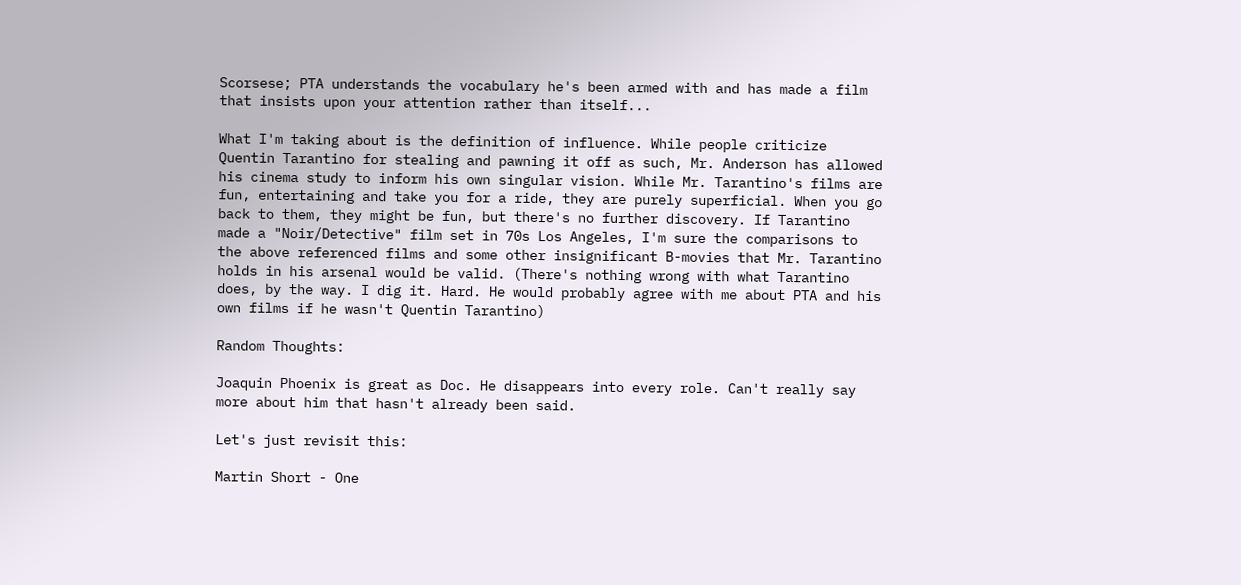Scorsese; PTA understands the vocabulary he's been armed with and has made a film that insists upon your attention rather than itself...

What I'm taking about is the definition of influence. While people criticize Quentin Tarantino for stealing and pawning it off as such, Mr. Anderson has allowed his cinema study to inform his own singular vision. While Mr. Tarantino's films are fun, entertaining and take you for a ride, they are purely superficial. When you go back to them, they might be fun, but there's no further discovery. If Tarantino made a "Noir/Detective" film set in 70s Los Angeles, I'm sure the comparisons to the above referenced films and some other insignificant B-movies that Mr. Tarantino holds in his arsenal would be valid. (There's nothing wrong with what Tarantino does, by the way. I dig it. Hard. He would probably agree with me about PTA and his own films if he wasn't Quentin Tarantino)

Random Thoughts:

Joaquin Phoenix is great as Doc. He disappears into every role. Can't really say more about him that hasn't already been said.

Let's just revisit this:

Martin Short - One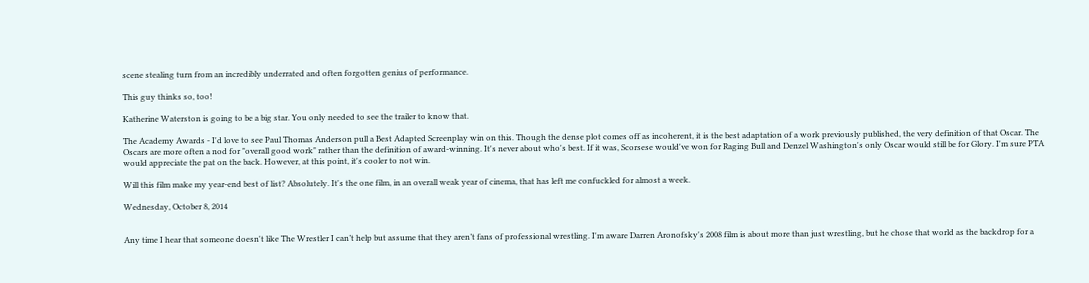scene stealing turn from an incredibly underrated and often forgotten genius of performance.

This guy thinks so, too!

Katherine Waterston is going to be a big star. You only needed to see the trailer to know that.

The Academy Awards - I'd love to see Paul Thomas Anderson pull a Best Adapted Screenplay win on this. Though the dense plot comes off as incoherent, it is the best adaptation of a work previously published, the very definition of that Oscar. The Oscars are more often a nod for "overall good work" rather than the definition of award-winning. It's never about who's best. If it was, Scorsese would've won for Raging Bull and Denzel Washington's only Oscar would still be for Glory. I'm sure PTA would appreciate the pat on the back. However, at this point, it's cooler to not win.

Will this film make my year-end best of list? Absolutely. It's the one film, in an overall weak year of cinema, that has left me confuckled for almost a week.

Wednesday, October 8, 2014


Any time I hear that someone doesn't like The Wrestler I can’t help but assume that they aren’t fans of professional wrestling. I'm aware Darren Aronofsky's 2008 film is about more than just wrestling, but he chose that world as the backdrop for a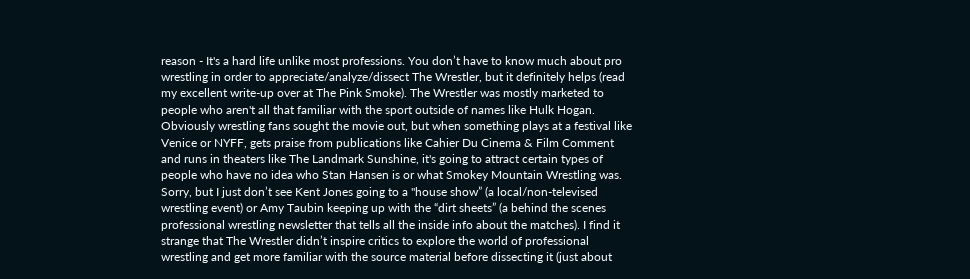reason - It's a hard life unlike most professions. You don’t have to know much about pro wrestling in order to appreciate/analyze/dissect The Wrestler, but it definitely helps (read my excellent write-up over at The Pink Smoke). The Wrestler was mostly marketed to people who aren't all that familiar with the sport outside of names like Hulk Hogan. Obviously wrestling fans sought the movie out, but when something plays at a festival like Venice or NYFF, gets praise from publications like Cahier Du Cinema & Film Comment and runs in theaters like The Landmark Sunshine, it's going to attract certain types of people who have no idea who Stan Hansen is or what Smokey Mountain Wrestling was. Sorry, but I just don’t see Kent Jones going to a "house show” (a local/non-televised wrestling event) or Amy Taubin keeping up with the “dirt sheets” (a behind the scenes professional wrestling newsletter that tells all the inside info about the matches). I find it strange that The Wrestler didn’t inspire critics to explore the world of professional wrestling and get more familiar with the source material before dissecting it (just about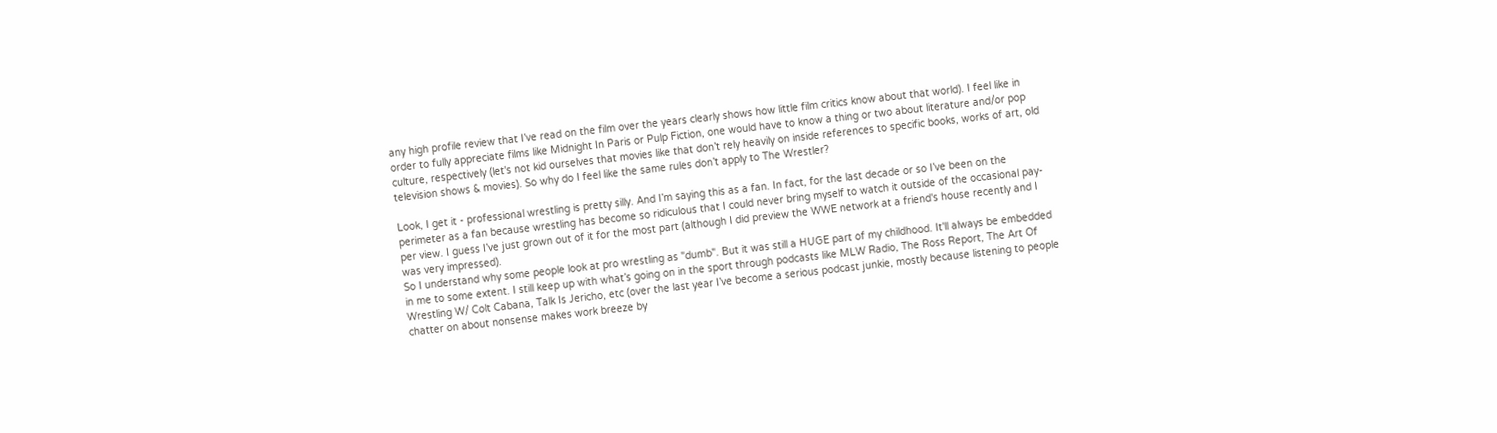any high profile review that I’ve read on the film over the years clearly shows how little film critics know about that world). I feel like in order to fully appreciate films like Midnight In Paris or Pulp Fiction, one would have to know a thing or two about literature and/or pop culture, respectively (let's not kid ourselves that movies like that don’t rely heavily on inside references to specific books, works of art, old television shows & movies). So why do I feel like the same rules don’t apply to The Wrestler?

Look, I get it - professional wrestling is pretty silly. And I’m saying this as a fan. In fact, for the last decade or so I’ve been on the perimeter as a fan because wrestling has become so ridiculous that I could never bring myself to watch it outside of the occasional pay-per view. I guess I’ve just grown out of it for the most part (although I did preview the WWE network at a friend's house recently and I was very impressed).
So I understand why some people look at pro wrestling as "dumb". But it was still a HUGE part of my childhood. It'll always be embedded in me to some extent. I still keep up with what’s going on in the sport through podcasts like MLW Radio, The Ross Report, The Art Of Wrestling W/ Colt Cabana, Talk Is Jericho, etc (over the last year I’ve become a serious podcast junkie, mostly because listening to people chatter on about nonsense makes work breeze by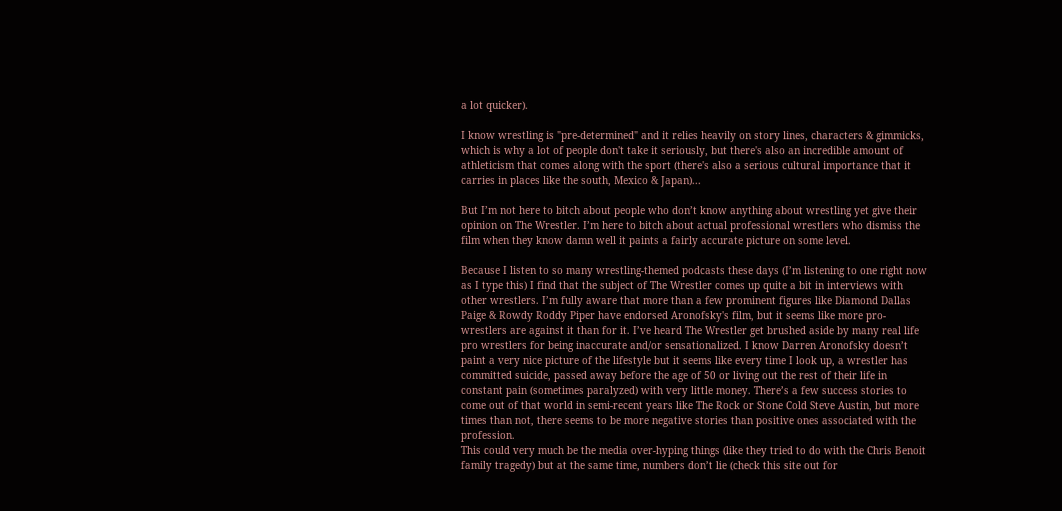a lot quicker).

I know wrestling is "pre-determined" and it relies heavily on story lines, characters & gimmicks, which is why a lot of people don't take it seriously, but there's also an incredible amount of athleticism that comes along with the sport (there's also a serious cultural importance that it carries in places like the south, Mexico & Japan)...

But I’m not here to bitch about people who don’t know anything about wrestling yet give their opinion on The Wrestler. I’m here to bitch about actual professional wrestlers who dismiss the film when they know damn well it paints a fairly accurate picture on some level.

Because I listen to so many wrestling-themed podcasts these days (I’m listening to one right now as I type this) I find that the subject of The Wrestler comes up quite a bit in interviews with other wrestlers. I’m fully aware that more than a few prominent figures like Diamond Dallas Paige & Rowdy Roddy Piper have endorsed Aronofsky's film, but it seems like more pro-wrestlers are against it than for it. I’ve heard The Wrestler get brushed aside by many real life pro wrestlers for being inaccurate and/or sensationalized. I know Darren Aronofsky doesn’t paint a very nice picture of the lifestyle but it seems like every time I look up, a wrestler has committed suicide, passed away before the age of 50 or living out the rest of their life in constant pain (sometimes paralyzed) with very little money. There’s a few success stories to come out of that world in semi-recent years like The Rock or Stone Cold Steve Austin, but more times than not, there seems to be more negative stories than positive ones associated with the profession.
This could very much be the media over-hyping things (like they tried to do with the Chris Benoit family tragedy) but at the same time, numbers don’t lie (check this site out for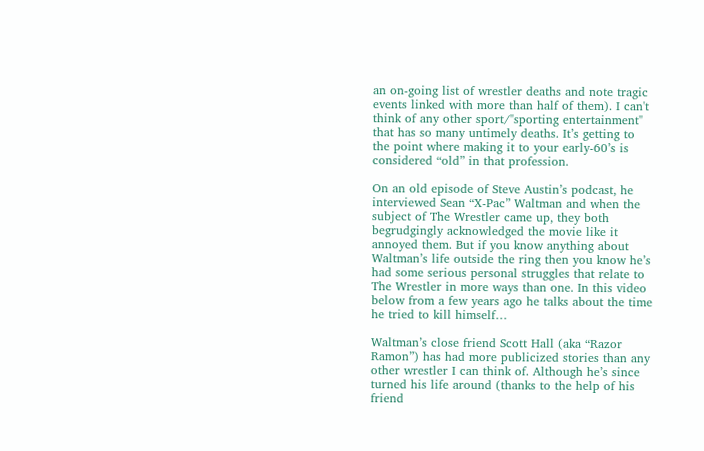an on-going list of wrestler deaths and note tragic events linked with more than half of them). I can't think of any other sport/"sporting entertainment" that has so many untimely deaths. It’s getting to the point where making it to your early-60’s is considered “old” in that profession.

On an old episode of Steve Austin’s podcast, he interviewed Sean “X-Pac” Waltman and when the subject of The Wrestler came up, they both begrudgingly acknowledged the movie like it annoyed them. But if you know anything about Waltman’s life outside the ring then you know he’s had some serious personal struggles that relate to The Wrestler in more ways than one. In this video below from a few years ago he talks about the time he tried to kill himself…

Waltman’s close friend Scott Hall (aka “Razor Ramon”) has had more publicized stories than any other wrestler I can think of. Although he’s since turned his life around (thanks to the help of his friend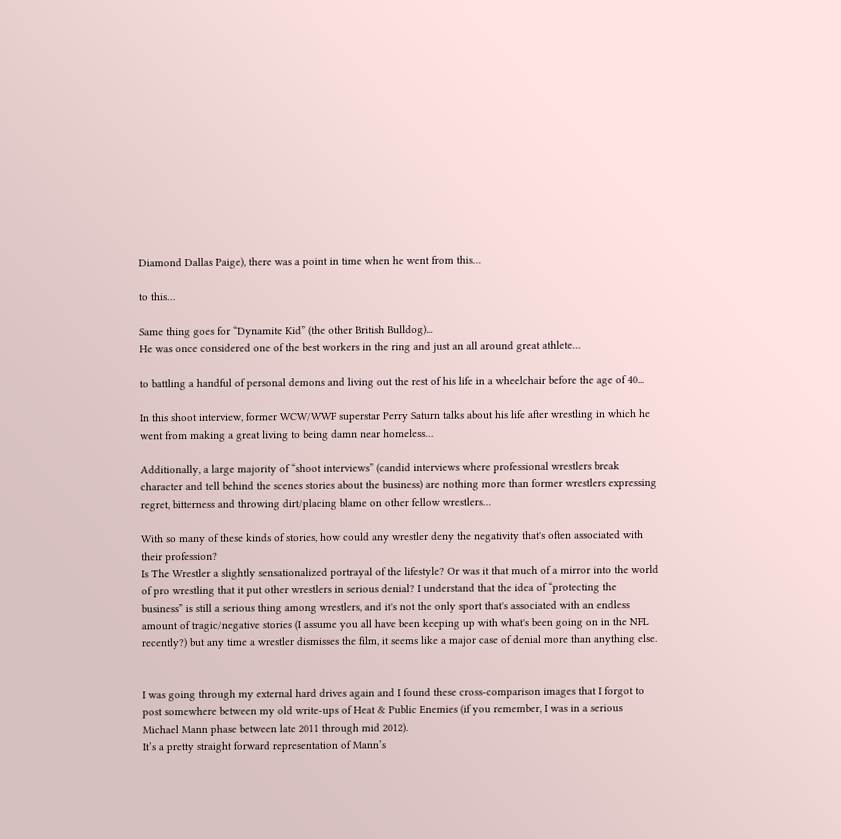Diamond Dallas Paige), there was a point in time when he went from this…

to this…

Same thing goes for “Dynamite Kid” (the other British Bulldog)...
He was once considered one of the best workers in the ring and just an all around great athlete…

to battling a handful of personal demons and living out the rest of his life in a wheelchair before the age of 40...

In this shoot interview, former WCW/WWF superstar Perry Saturn talks about his life after wrestling in which he went from making a great living to being damn near homeless…

Additionally, a large majority of “shoot interviews” (candid interviews where professional wrestlers break character and tell behind the scenes stories about the business) are nothing more than former wrestlers expressing regret, bitterness and throwing dirt/placing blame on other fellow wrestlers…

With so many of these kinds of stories, how could any wrestler deny the negativity that's often associated with their profession?
Is The Wrestler a slightly sensationalized portrayal of the lifestyle? Or was it that much of a mirror into the world of pro wrestling that it put other wrestlers in serious denial? I understand that the idea of “protecting the business” is still a serious thing among wrestlers, and it's not the only sport that's associated with an endless amount of tragic/negative stories (I assume you all have been keeping up with what's been going on in the NFL recently?) but any time a wrestler dismisses the film, it seems like a major case of denial more than anything else.


I was going through my external hard drives again and I found these cross-comparison images that I forgot to post somewhere between my old write-ups of Heat & Public Enemies (if you remember, I was in a serious Michael Mann phase between late 2011 through mid 2012).
It’s a pretty straight forward representation of Mann’s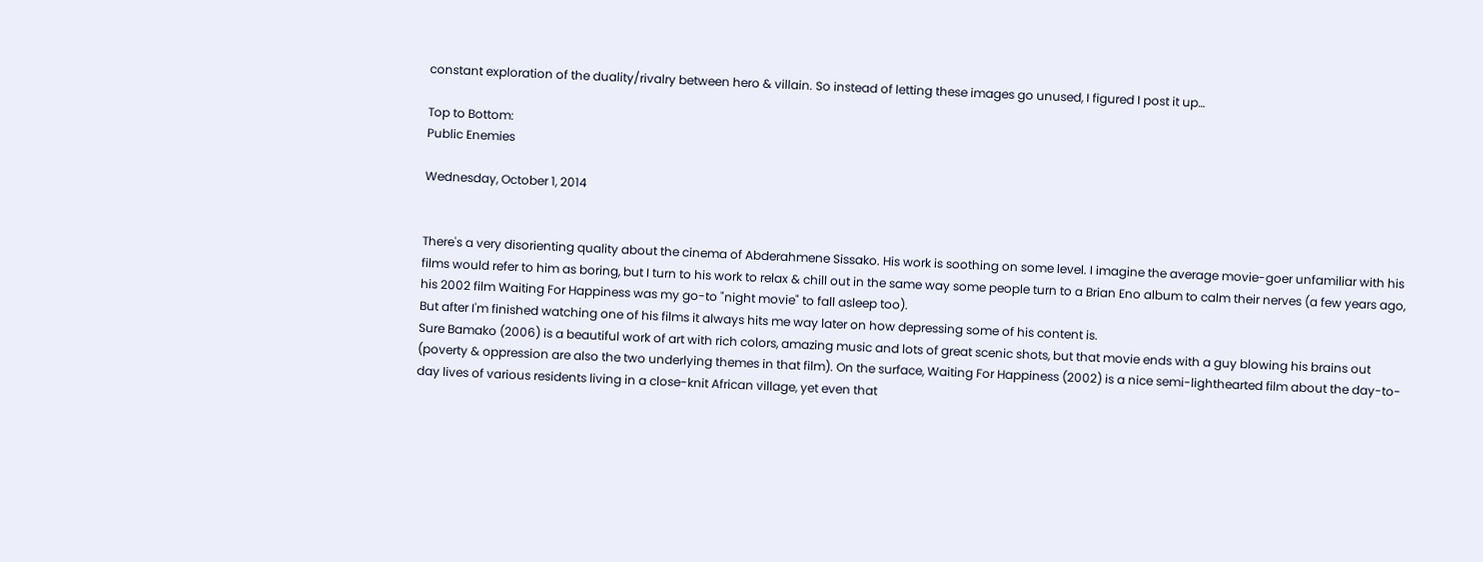constant exploration of the duality/rivalry between hero & villain. So instead of letting these images go unused, I figured I post it up…

Top to Bottom:
Public Enemies

Wednesday, October 1, 2014


There's a very disorienting quality about the cinema of Abderahmene Sissako. His work is soothing on some level. I imagine the average movie-goer unfamiliar with his films would refer to him as boring, but I turn to his work to relax & chill out in the same way some people turn to a Brian Eno album to calm their nerves (a few years ago, his 2002 film Waiting For Happiness was my go-to "night movie" to fall asleep too).
But after I'm finished watching one of his films it always hits me way later on how depressing some of his content is.
Sure Bamako (2006) is a beautiful work of art with rich colors, amazing music and lots of great scenic shots, but that movie ends with a guy blowing his brains out (poverty & oppression are also the two underlying themes in that film). On the surface, Waiting For Happiness (2002) is a nice semi-lighthearted film about the day-to-day lives of various residents living in a close-knit African village, yet even that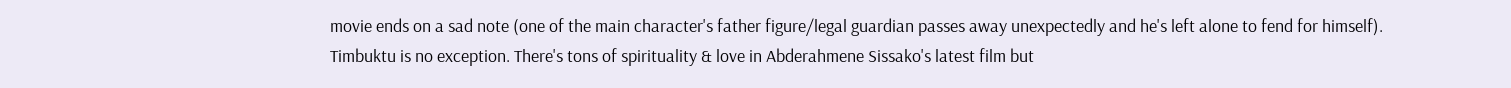movie ends on a sad note (one of the main character's father figure/legal guardian passes away unexpectedly and he's left alone to fend for himself).
Timbuktu is no exception. There's tons of spirituality & love in Abderahmene Sissako's latest film but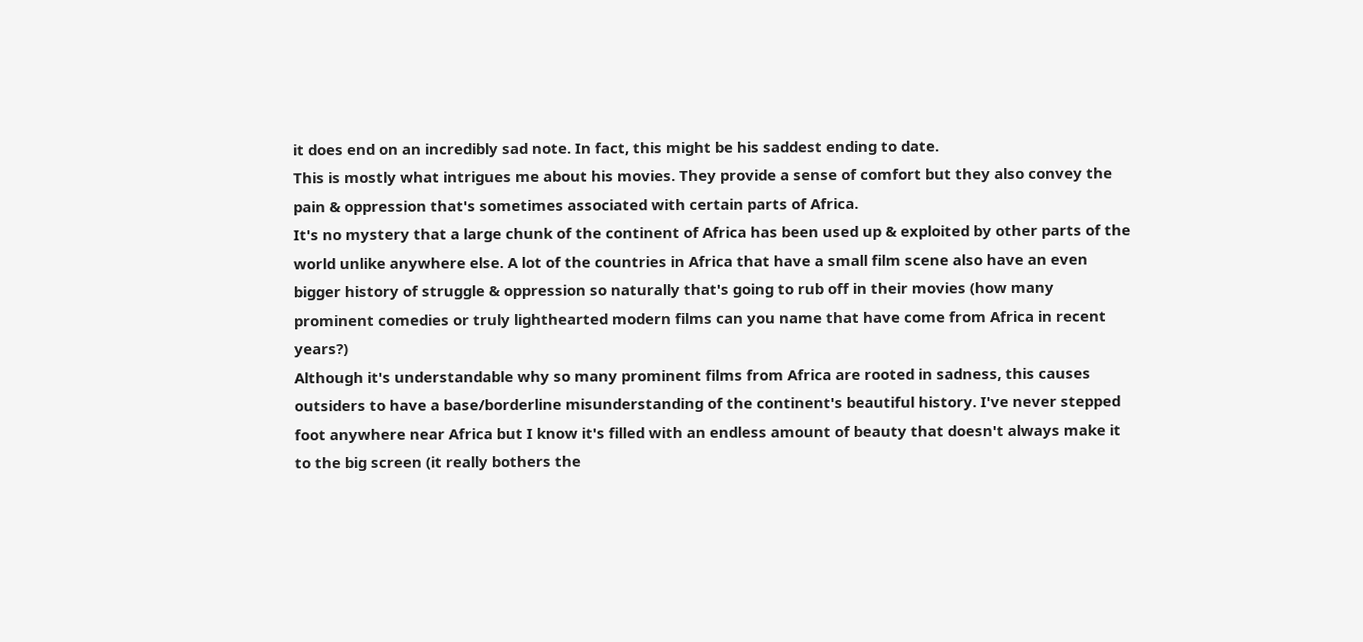it does end on an incredibly sad note. In fact, this might be his saddest ending to date.
This is mostly what intrigues me about his movies. They provide a sense of comfort but they also convey the pain & oppression that's sometimes associated with certain parts of Africa.
It's no mystery that a large chunk of the continent of Africa has been used up & exploited by other parts of the world unlike anywhere else. A lot of the countries in Africa that have a small film scene also have an even bigger history of struggle & oppression so naturally that's going to rub off in their movies (how many prominent comedies or truly lighthearted modern films can you name that have come from Africa in recent years?)
Although it's understandable why so many prominent films from Africa are rooted in sadness, this causes outsiders to have a base/borderline misunderstanding of the continent's beautiful history. I've never stepped foot anywhere near Africa but I know it's filled with an endless amount of beauty that doesn't always make it to the big screen (it really bothers the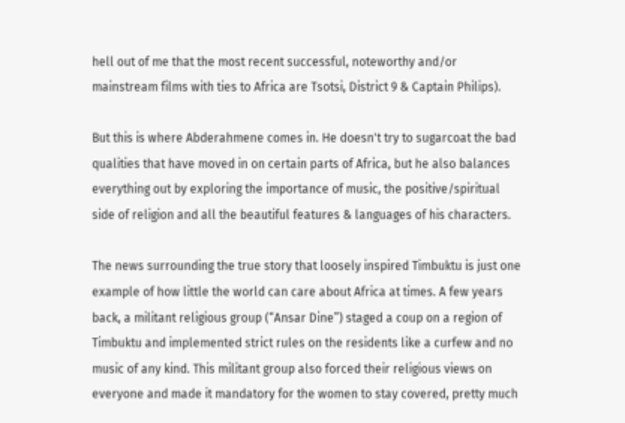hell out of me that the most recent successful, noteworthy and/or mainstream films with ties to Africa are Tsotsi, District 9 & Captain Philips).

But this is where Abderahmene comes in. He doesn't try to sugarcoat the bad qualities that have moved in on certain parts of Africa, but he also balances everything out by exploring the importance of music, the positive/spiritual side of religion and all the beautiful features & languages of his characters.

The news surrounding the true story that loosely inspired Timbuktu is just one example of how little the world can care about Africa at times. A few years back, a militant religious group (“Ansar Dine”) staged a coup on a region of Timbuktu and implemented strict rules on the residents like a curfew and no music of any kind. This militant group also forced their religious views on everyone and made it mandatory for the women to stay covered, pretty much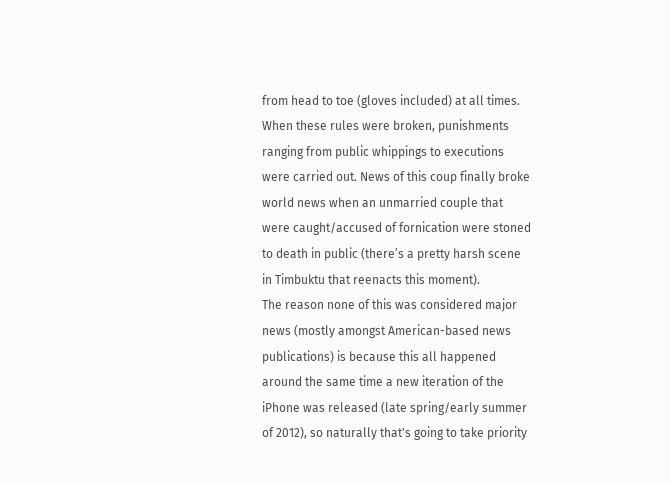from head to toe (gloves included) at all times. When these rules were broken, punishments ranging from public whippings to executions were carried out. News of this coup finally broke world news when an unmarried couple that were caught/accused of fornication were stoned to death in public (there’s a pretty harsh scene in Timbuktu that reenacts this moment).
The reason none of this was considered major news (mostly amongst American-based news publications) is because this all happened around the same time a new iteration of the iPhone was released (late spring/early summer of 2012), so naturally that's going to take priority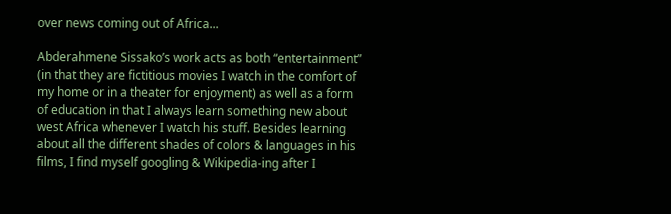over news coming out of Africa...

Abderahmene Sissako’s work acts as both “entertainment” (in that they are fictitious movies I watch in the comfort of my home or in a theater for enjoyment) as well as a form of education in that I always learn something new about west Africa whenever I watch his stuff. Besides learning about all the different shades of colors & languages in his films, I find myself googling & Wikipedia-ing after I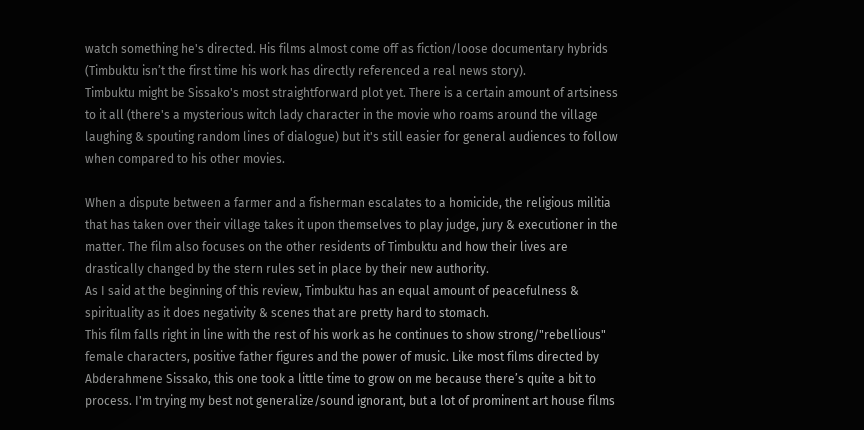watch something he's directed. His films almost come off as fiction/loose documentary hybrids (Timbuktu isn’t the first time his work has directly referenced a real news story).
Timbuktu might be Sissako's most straightforward plot yet. There is a certain amount of artsiness to it all (there's a mysterious witch lady character in the movie who roams around the village laughing & spouting random lines of dialogue) but it's still easier for general audiences to follow when compared to his other movies.

When a dispute between a farmer and a fisherman escalates to a homicide, the religious militia that has taken over their village takes it upon themselves to play judge, jury & executioner in the matter. The film also focuses on the other residents of Timbuktu and how their lives are drastically changed by the stern rules set in place by their new authority.
As I said at the beginning of this review, Timbuktu has an equal amount of peacefulness & spirituality as it does negativity & scenes that are pretty hard to stomach.
This film falls right in line with the rest of his work as he continues to show strong/"rebellious" female characters, positive father figures and the power of music. Like most films directed by Abderahmene Sissako, this one took a little time to grow on me because there’s quite a bit to process. I'm trying my best not generalize/sound ignorant, but a lot of prominent art house films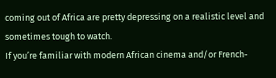coming out of Africa are pretty depressing on a realistic level and sometimes tough to watch.
If you’re familiar with modern African cinema and/or French-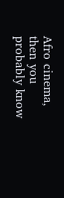Afro cinema, then you probably know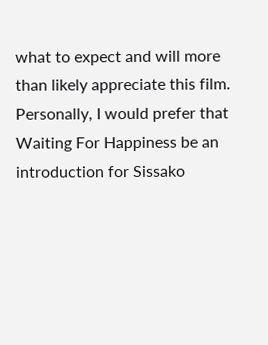what to expect and will more than likely appreciate this film. Personally, I would prefer that Waiting For Happiness be an introduction for Sissako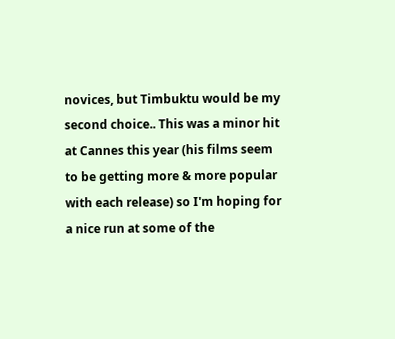novices, but Timbuktu would be my second choice.. This was a minor hit at Cannes this year (his films seem to be getting more & more popular with each release) so I'm hoping for a nice run at some of the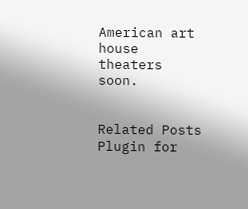American art house theaters soon.


Related Posts Plugin for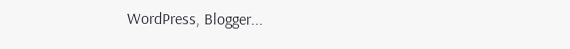WordPress, Blogger...